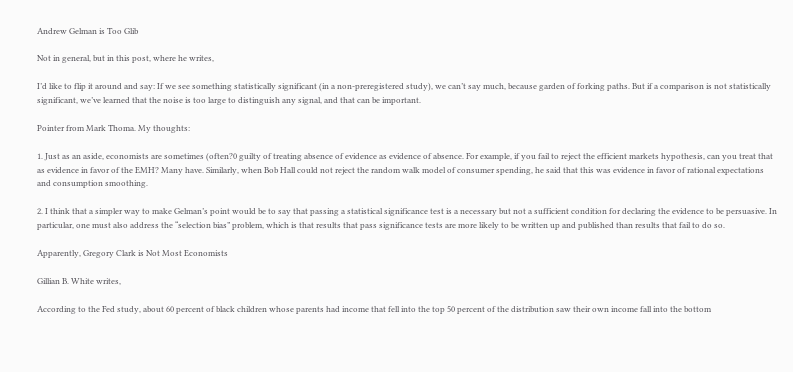Andrew Gelman is Too Glib

Not in general, but in this post, where he writes,

I’d like to flip it around and say: If we see something statistically significant (in a non-preregistered study), we can’t say much, because garden of forking paths. But if a comparison is not statistically significant, we’ve learned that the noise is too large to distinguish any signal, and that can be important.

Pointer from Mark Thoma. My thoughts:

1. Just as an aside, economists are sometimes (often?0 guilty of treating absence of evidence as evidence of absence. For example, if you fail to reject the efficient markets hypothesis, can you treat that as evidence in favor of the EMH? Many have. Similarly, when Bob Hall could not reject the random walk model of consumer spending, he said that this was evidence in favor of rational expectations and consumption smoothing.

2. I think that a simpler way to make Gelman’s point would be to say that passing a statistical significance test is a necessary but not a sufficient condition for declaring the evidence to be persuasive. In particular, one must also address the “selection bias” problem, which is that results that pass significance tests are more likely to be written up and published than results that fail to do so.

Apparently, Gregory Clark is Not Most Economists

Gillian B. White writes,

According to the Fed study, about 60 percent of black children whose parents had income that fell into the top 50 percent of the distribution saw their own income fall into the bottom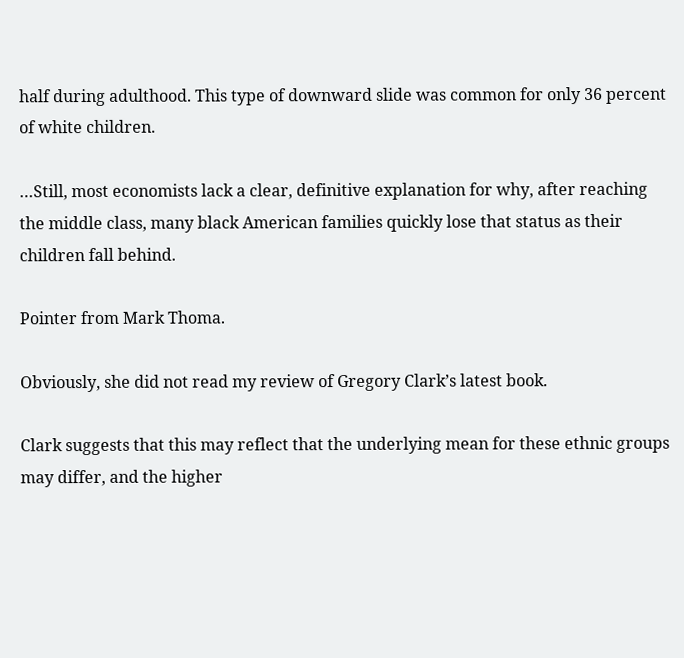half during adulthood. This type of downward slide was common for only 36 percent of white children.

…Still, most economists lack a clear, definitive explanation for why, after reaching the middle class, many black American families quickly lose that status as their children fall behind.

Pointer from Mark Thoma.

Obviously, she did not read my review of Gregory Clark’s latest book.

Clark suggests that this may reflect that the underlying mean for these ethnic groups may differ, and the higher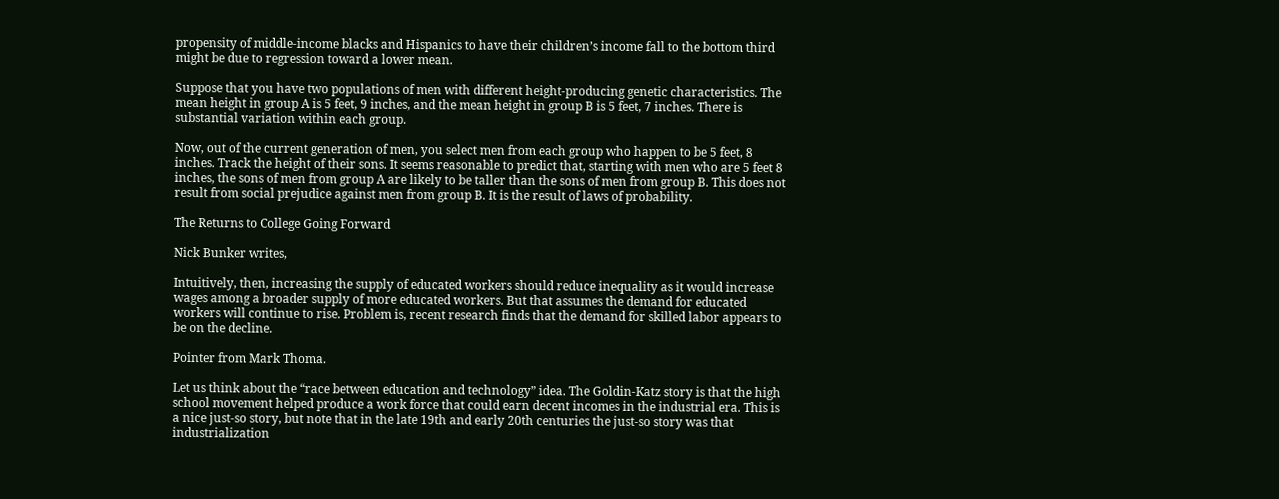propensity of middle-income blacks and Hispanics to have their children’s income fall to the bottom third might be due to regression toward a lower mean.

Suppose that you have two populations of men with different height-producing genetic characteristics. The mean height in group A is 5 feet, 9 inches, and the mean height in group B is 5 feet, 7 inches. There is substantial variation within each group.

Now, out of the current generation of men, you select men from each group who happen to be 5 feet, 8 inches. Track the height of their sons. It seems reasonable to predict that, starting with men who are 5 feet 8 inches, the sons of men from group A are likely to be taller than the sons of men from group B. This does not result from social prejudice against men from group B. It is the result of laws of probability.

The Returns to College Going Forward

Nick Bunker writes,

Intuitively, then, increasing the supply of educated workers should reduce inequality as it would increase wages among a broader supply of more educated workers. But that assumes the demand for educated workers will continue to rise. Problem is, recent research finds that the demand for skilled labor appears to be on the decline.

Pointer from Mark Thoma.

Let us think about the “race between education and technology” idea. The Goldin-Katz story is that the high school movement helped produce a work force that could earn decent incomes in the industrial era. This is a nice just-so story, but note that in the late 19th and early 20th centuries the just-so story was that industrialization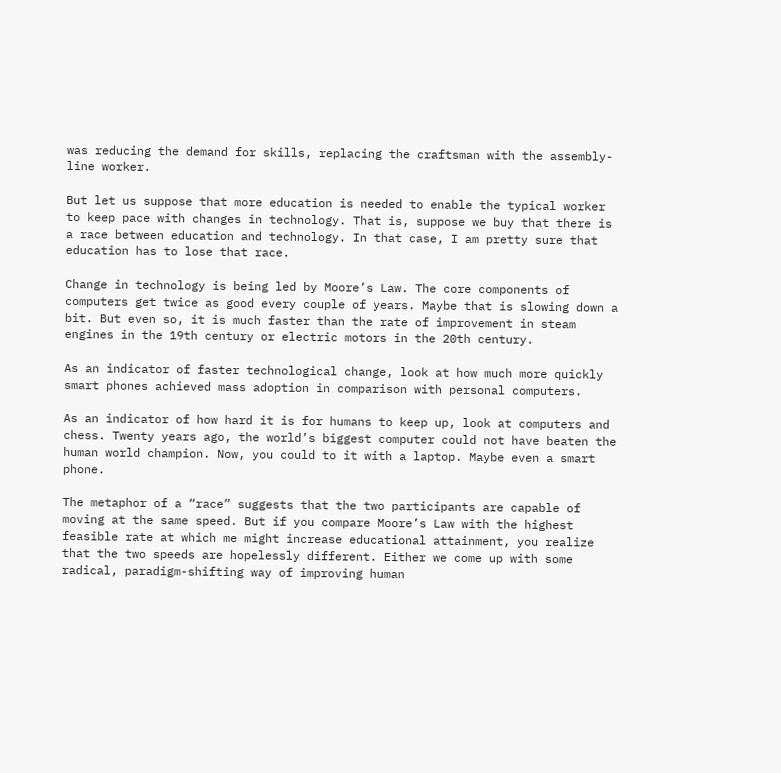was reducing the demand for skills, replacing the craftsman with the assembly-line worker.

But let us suppose that more education is needed to enable the typical worker to keep pace with changes in technology. That is, suppose we buy that there is a race between education and technology. In that case, I am pretty sure that education has to lose that race.

Change in technology is being led by Moore’s Law. The core components of computers get twice as good every couple of years. Maybe that is slowing down a bit. But even so, it is much faster than the rate of improvement in steam engines in the 19th century or electric motors in the 20th century.

As an indicator of faster technological change, look at how much more quickly smart phones achieved mass adoption in comparison with personal computers.

As an indicator of how hard it is for humans to keep up, look at computers and chess. Twenty years ago, the world’s biggest computer could not have beaten the human world champion. Now, you could to it with a laptop. Maybe even a smart phone.

The metaphor of a “race” suggests that the two participants are capable of moving at the same speed. But if you compare Moore’s Law with the highest feasible rate at which me might increase educational attainment, you realize that the two speeds are hopelessly different. Either we come up with some radical, paradigm-shifting way of improving human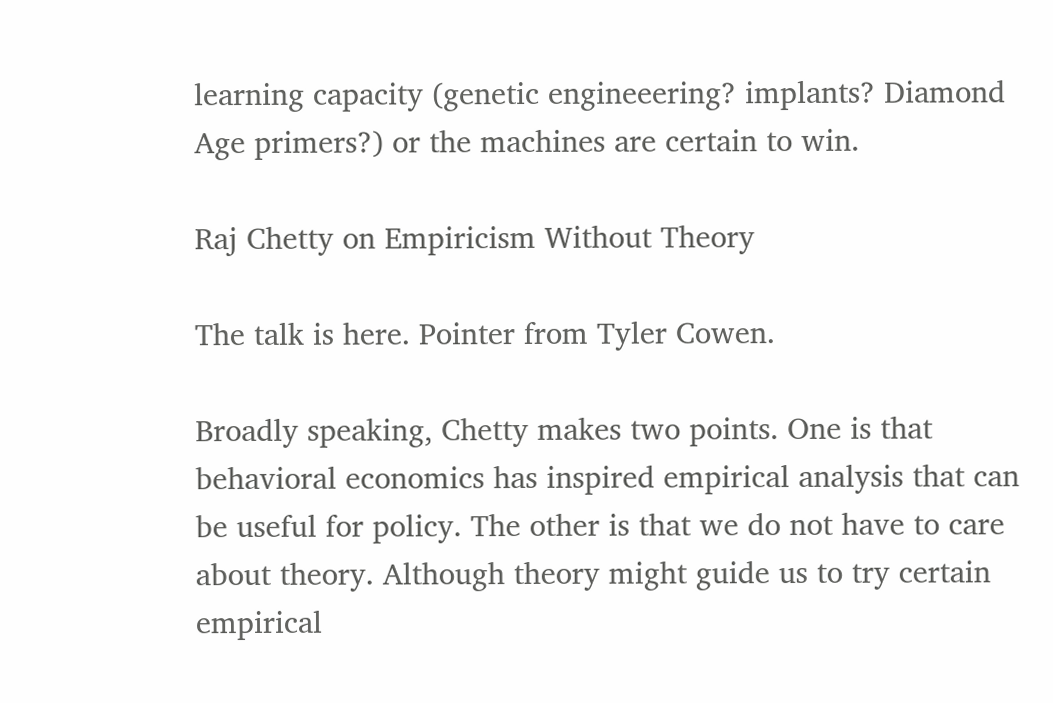learning capacity (genetic engineeering? implants? Diamond Age primers?) or the machines are certain to win.

Raj Chetty on Empiricism Without Theory

The talk is here. Pointer from Tyler Cowen.

Broadly speaking, Chetty makes two points. One is that behavioral economics has inspired empirical analysis that can be useful for policy. The other is that we do not have to care about theory. Although theory might guide us to try certain empirical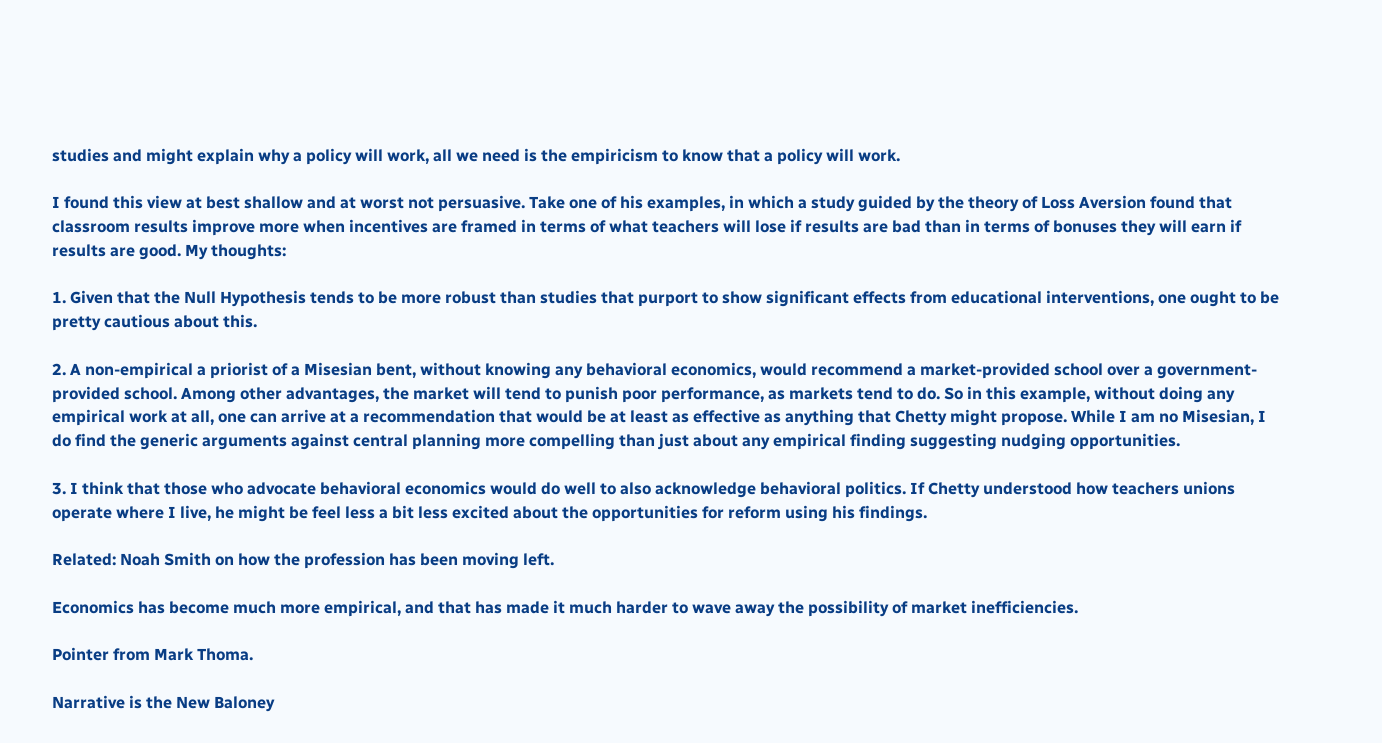studies and might explain why a policy will work, all we need is the empiricism to know that a policy will work.

I found this view at best shallow and at worst not persuasive. Take one of his examples, in which a study guided by the theory of Loss Aversion found that classroom results improve more when incentives are framed in terms of what teachers will lose if results are bad than in terms of bonuses they will earn if results are good. My thoughts:

1. Given that the Null Hypothesis tends to be more robust than studies that purport to show significant effects from educational interventions, one ought to be pretty cautious about this.

2. A non-empirical a priorist of a Misesian bent, without knowing any behavioral economics, would recommend a market-provided school over a government-provided school. Among other advantages, the market will tend to punish poor performance, as markets tend to do. So in this example, without doing any empirical work at all, one can arrive at a recommendation that would be at least as effective as anything that Chetty might propose. While I am no Misesian, I do find the generic arguments against central planning more compelling than just about any empirical finding suggesting nudging opportunities.

3. I think that those who advocate behavioral economics would do well to also acknowledge behavioral politics. If Chetty understood how teachers unions operate where I live, he might be feel less a bit less excited about the opportunities for reform using his findings.

Related: Noah Smith on how the profession has been moving left.

Economics has become much more empirical, and that has made it much harder to wave away the possibility of market inefficiencies.

Pointer from Mark Thoma.

Narrative is the New Baloney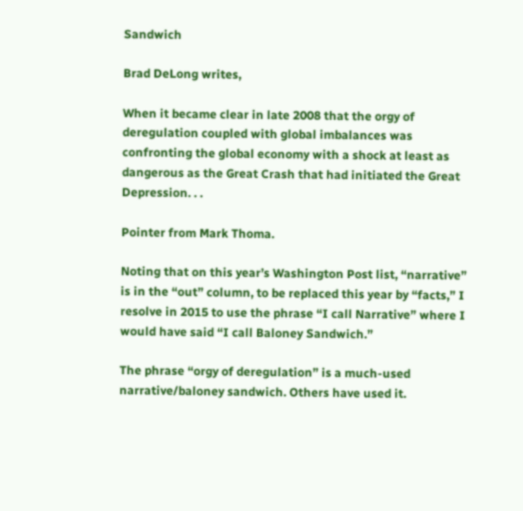Sandwich

Brad DeLong writes,

When it became clear in late 2008 that the orgy of deregulation coupled with global imbalances was confronting the global economy with a shock at least as dangerous as the Great Crash that had initiated the Great Depression. . .

Pointer from Mark Thoma.

Noting that on this year’s Washington Post list, “narrative” is in the “out” column, to be replaced this year by “facts,” I resolve in 2015 to use the phrase “I call Narrative” where I would have said “I call Baloney Sandwich.”

The phrase “orgy of deregulation” is a much-used narrative/baloney sandwich. Others have used it.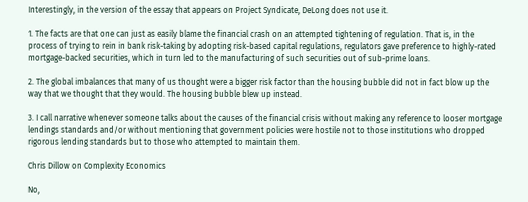Interestingly, in the version of the essay that appears on Project Syndicate, DeLong does not use it.

1. The facts are that one can just as easily blame the financial crash on an attempted tightening of regulation. That is, in the process of trying to rein in bank risk-taking by adopting risk-based capital regulations, regulators gave preference to highly-rated mortgage-backed securities, which in turn led to the manufacturing of such securities out of sub-prime loans.

2. The global imbalances that many of us thought were a bigger risk factor than the housing bubble did not in fact blow up the way that we thought that they would. The housing bubble blew up instead.

3. I call narrative whenever someone talks about the causes of the financial crisis without making any reference to looser mortgage lendings standards and/or without mentioning that government policies were hostile not to those institutions who dropped rigorous lending standards but to those who attempted to maintain them.

Chris Dillow on Complexity Economics

No,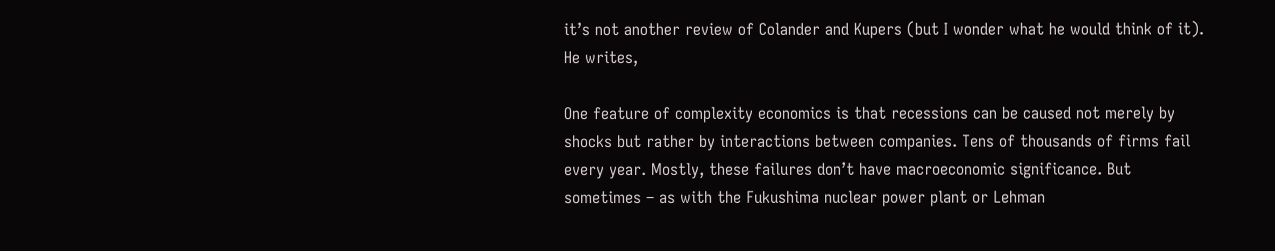it’s not another review of Colander and Kupers (but I wonder what he would think of it). He writes,

One feature of complexity economics is that recessions can be caused not merely by shocks but rather by interactions between companies. Tens of thousands of firms fail every year. Mostly, these failures don’t have macroeconomic significance. But sometimes – as with the Fukushima nuclear power plant or Lehman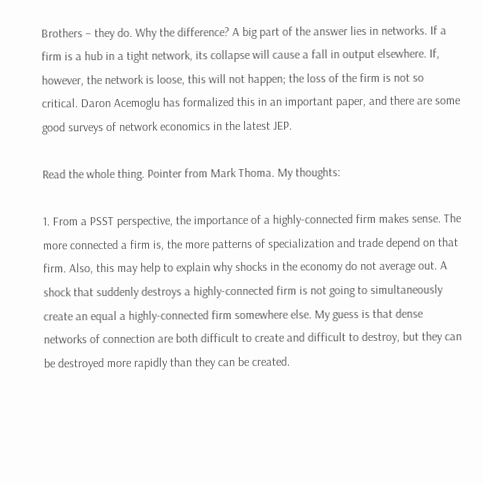Brothers – they do. Why the difference? A big part of the answer lies in networks. If a firm is a hub in a tight network, its collapse will cause a fall in output elsewhere. If, however, the network is loose, this will not happen; the loss of the firm is not so critical. Daron Acemoglu has formalized this in an important paper, and there are some good surveys of network economics in the latest JEP.

Read the whole thing. Pointer from Mark Thoma. My thoughts:

1. From a PSST perspective, the importance of a highly-connected firm makes sense. The more connected a firm is, the more patterns of specialization and trade depend on that firm. Also, this may help to explain why shocks in the economy do not average out. A shock that suddenly destroys a highly-connected firm is not going to simultaneously create an equal a highly-connected firm somewhere else. My guess is that dense networks of connection are both difficult to create and difficult to destroy, but they can be destroyed more rapidly than they can be created.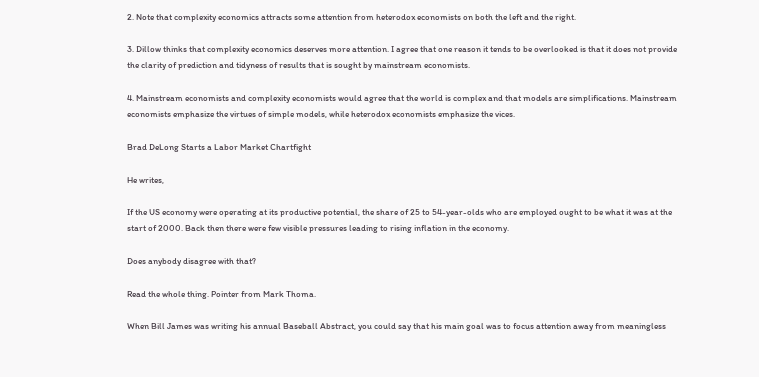2. Note that complexity economics attracts some attention from heterodox economists on both the left and the right.

3. Dillow thinks that complexity economics deserves more attention. I agree that one reason it tends to be overlooked is that it does not provide the clarity of prediction and tidyness of results that is sought by mainstream economists.

4. Mainstream economists and complexity economists would agree that the world is complex and that models are simplifications. Mainstream economists emphasize the virtues of simple models, while heterodox economists emphasize the vices.

Brad DeLong Starts a Labor Market Chartfight

He writes,

If the US economy were operating at its productive potential, the share of 25 to 54-year-olds who are employed ought to be what it was at the start of 2000. Back then there were few visible pressures leading to rising inflation in the economy.

Does anybody disagree with that?

Read the whole thing. Pointer from Mark Thoma.

When Bill James was writing his annual Baseball Abstract, you could say that his main goal was to focus attention away from meaningless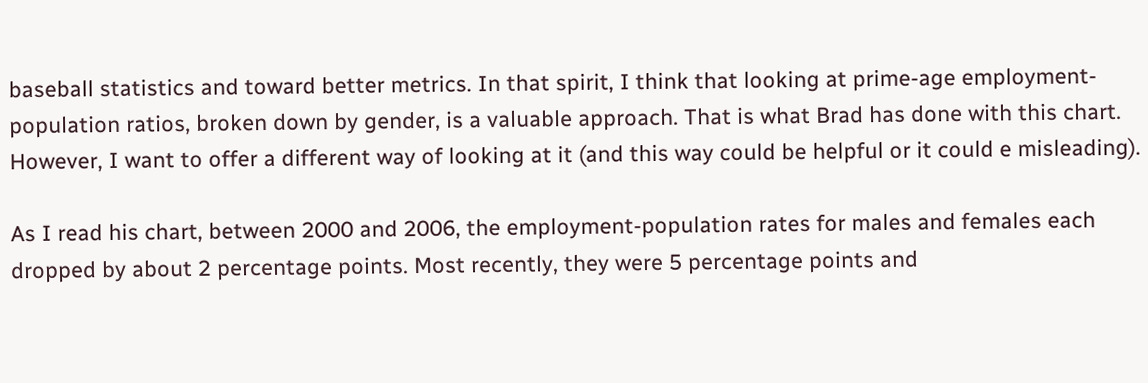baseball statistics and toward better metrics. In that spirit, I think that looking at prime-age employment-population ratios, broken down by gender, is a valuable approach. That is what Brad has done with this chart. However, I want to offer a different way of looking at it (and this way could be helpful or it could e misleading).

As I read his chart, between 2000 and 2006, the employment-population rates for males and females each dropped by about 2 percentage points. Most recently, they were 5 percentage points and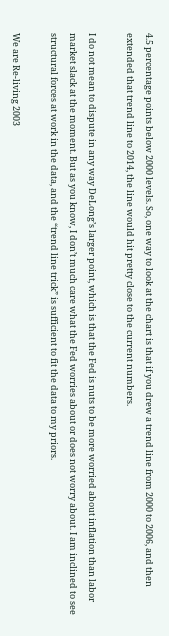4.5 percentage points below 2000 levels. So, one way to look at the chart is that if you drew a trend line from 2000 to 2006, and then extended that trend line to 2014, the line would hit pretty close to the current numbers.

I do not mean to dispute in any way DeLong’s larger point, which is that the Fed is nuts to be more worried about inflation than labor market slack at the moment. But as you know, I don’t much care what the Fed worries about or does not worry about. I am inclined to see structural forces at work in the data, and the “trend line trick” is sufficient to fit the data to my priors.

We are Re-living 2003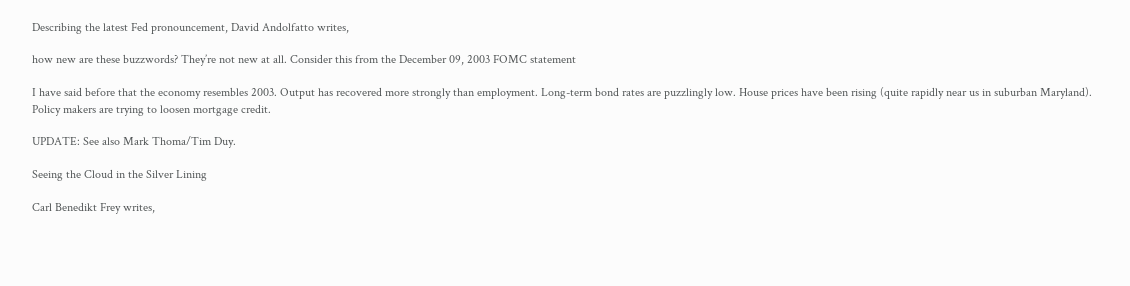Describing the latest Fed pronouncement, David Andolfatto writes,

how new are these buzzwords? They’re not new at all. Consider this from the December 09, 2003 FOMC statement

I have said before that the economy resembles 2003. Output has recovered more strongly than employment. Long-term bond rates are puzzlingly low. House prices have been rising (quite rapidly near us in suburban Maryland). Policy makers are trying to loosen mortgage credit.

UPDATE: See also Mark Thoma/Tim Duy.

Seeing the Cloud in the Silver Lining

Carl Benedikt Frey writes,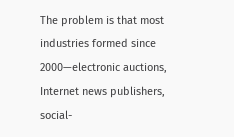The problem is that most industries formed since 2000—electronic auctions, Internet news publishers, social-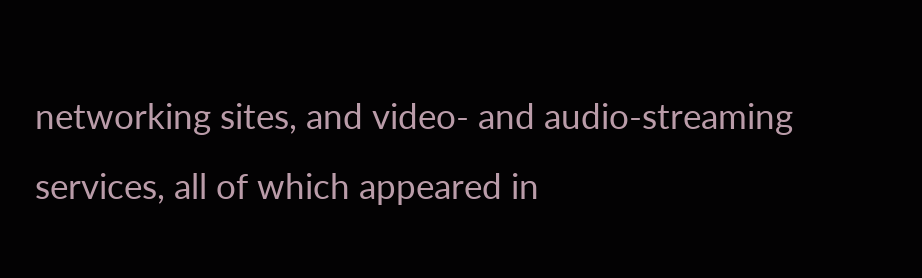networking sites, and video- and audio-streaming services, all of which appeared in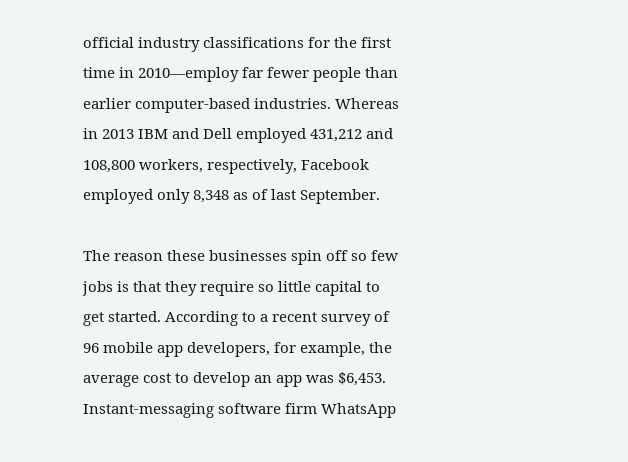official industry classifications for the first time in 2010—employ far fewer people than earlier computer-based industries. Whereas in 2013 IBM and Dell employed 431,212 and 108,800 workers, respectively, Facebook employed only 8,348 as of last September.

The reason these businesses spin off so few jobs is that they require so little capital to get started. According to a recent survey of 96 mobile app developers, for example, the average cost to develop an app was $6,453. Instant-messaging software firm WhatsApp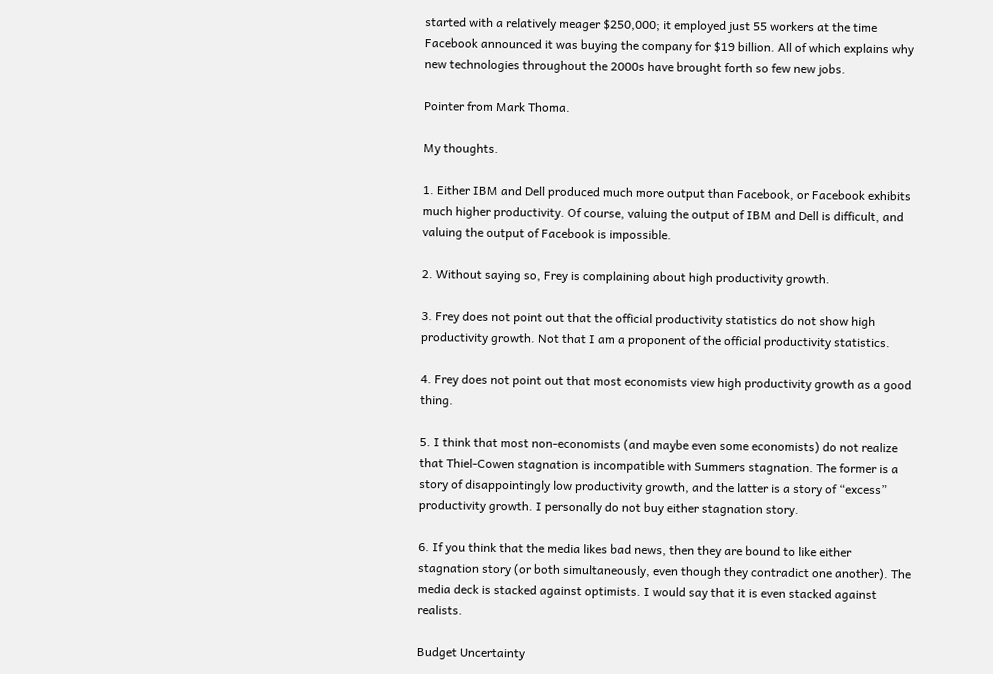started with a relatively meager $250,000; it employed just 55 workers at the time Facebook announced it was buying the company for $19 billion. All of which explains why new technologies throughout the 2000s have brought forth so few new jobs.

Pointer from Mark Thoma.

My thoughts.

1. Either IBM and Dell produced much more output than Facebook, or Facebook exhibits much higher productivity. Of course, valuing the output of IBM and Dell is difficult, and valuing the output of Facebook is impossible.

2. Without saying so, Frey is complaining about high productivity growth.

3. Frey does not point out that the official productivity statistics do not show high productivity growth. Not that I am a proponent of the official productivity statistics.

4. Frey does not point out that most economists view high productivity growth as a good thing.

5. I think that most non-economists (and maybe even some economists) do not realize that Thiel-Cowen stagnation is incompatible with Summers stagnation. The former is a story of disappointingly low productivity growth, and the latter is a story of “excess” productivity growth. I personally do not buy either stagnation story.

6. If you think that the media likes bad news, then they are bound to like either stagnation story (or both simultaneously, even though they contradict one another). The media deck is stacked against optimists. I would say that it is even stacked against realists.

Budget Uncertainty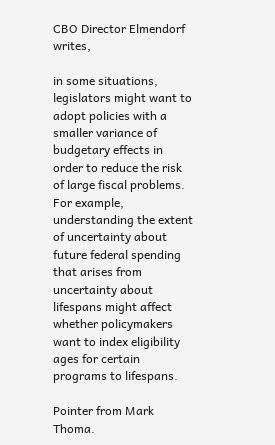CBO Director Elmendorf writes,

in some situations, legislators might want to adopt policies with a smaller variance of budgetary effects in order to reduce the risk of large fiscal problems. For example, understanding the extent of uncertainty about future federal spending that arises from uncertainty about lifespans might affect whether policymakers want to index eligibility ages for certain programs to lifespans.

Pointer from Mark Thoma.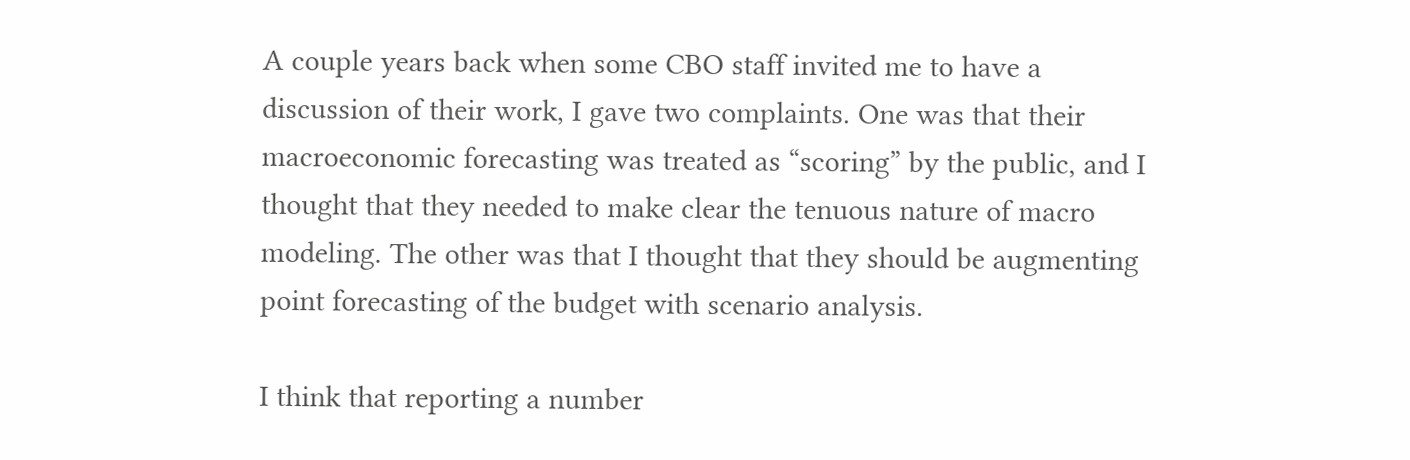A couple years back when some CBO staff invited me to have a discussion of their work, I gave two complaints. One was that their macroeconomic forecasting was treated as “scoring” by the public, and I thought that they needed to make clear the tenuous nature of macro modeling. The other was that I thought that they should be augmenting point forecasting of the budget with scenario analysis.

I think that reporting a number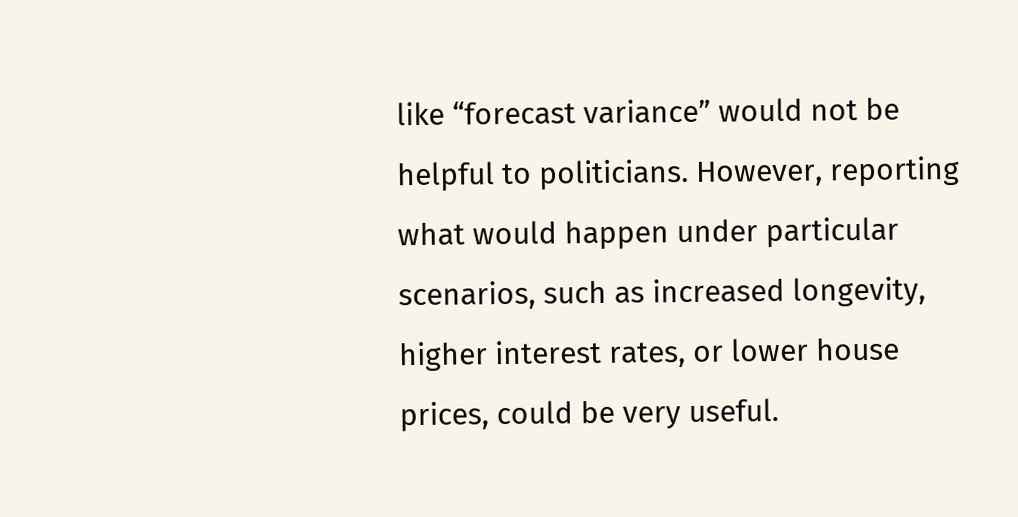like “forecast variance” would not be helpful to politicians. However, reporting what would happen under particular scenarios, such as increased longevity, higher interest rates, or lower house prices, could be very useful.